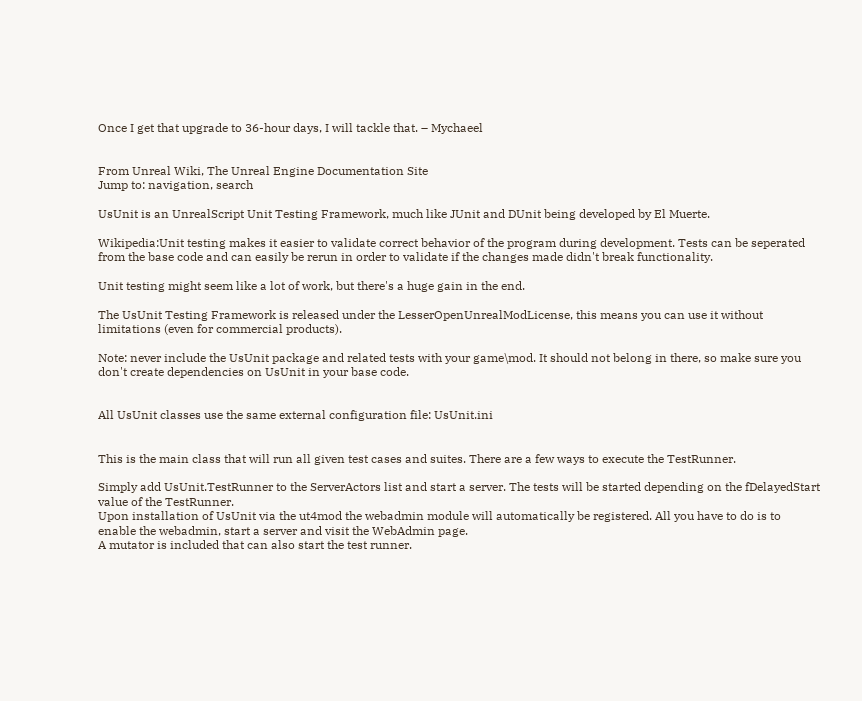Once I get that upgrade to 36-hour days, I will tackle that. – Mychaeel


From Unreal Wiki, The Unreal Engine Documentation Site
Jump to: navigation, search

UsUnit is an UnrealScript Unit Testing Framework, much like JUnit and DUnit being developed by El Muerte.

Wikipedia:Unit testing makes it easier to validate correct behavior of the program during development. Tests can be seperated from the base code and can easily be rerun in order to validate if the changes made didn't break functionality.

Unit testing might seem like a lot of work, but there's a huge gain in the end.

The UsUnit Testing Framework is released under the LesserOpenUnrealModLicense, this means you can use it without limitations (even for commercial products).

Note: never include the UsUnit package and related tests with your game\mod. It should not belong in there, so make sure you don't create dependencies on UsUnit in your base code.


All UsUnit classes use the same external configuration file: UsUnit.ini


This is the main class that will run all given test cases and suites. There are a few ways to execute the TestRunner.

Simply add UsUnit.TestRunner to the ServerActors list and start a server. The tests will be started depending on the fDelayedStart value of the TestRunner.
Upon installation of UsUnit via the ut4mod the webadmin module will automatically be registered. All you have to do is to enable the webadmin, start a server and visit the WebAdmin page.
A mutator is included that can also start the test runner.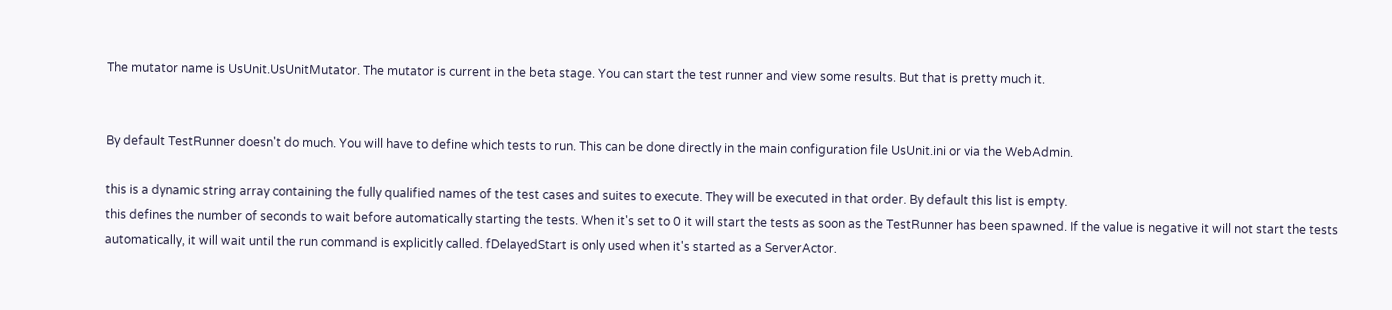The mutator name is UsUnit.UsUnitMutator. The mutator is current in the beta stage. You can start the test runner and view some results. But that is pretty much it.


By default TestRunner doesn't do much. You will have to define which tests to run. This can be done directly in the main configuration file UsUnit.ini or via the WebAdmin.

this is a dynamic string array containing the fully qualified names of the test cases and suites to execute. They will be executed in that order. By default this list is empty.
this defines the number of seconds to wait before automatically starting the tests. When it's set to 0 it will start the tests as soon as the TestRunner has been spawned. If the value is negative it will not start the tests automatically, it will wait until the run command is explicitly called. fDelayedStart is only used when it's started as a ServerActor.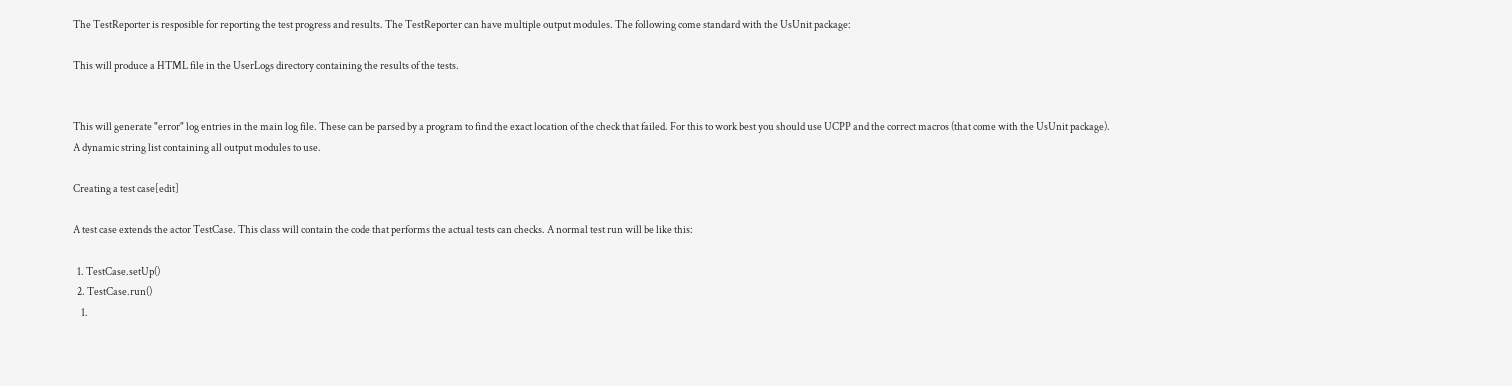The TestReporter is resposible for reporting the test progress and results. The TestReporter can have multiple output modules. The following come standard with the UsUnit package:

This will produce a HTML file in the UserLogs directory containing the results of the tests.


This will generate "error" log entries in the main log file. These can be parsed by a program to find the exact location of the check that failed. For this to work best you should use UCPP and the correct macros (that come with the UsUnit package).
A dynamic string list containing all output modules to use.

Creating a test case[edit]

A test case extends the actor TestCase. This class will contain the code that performs the actual tests can checks. A normal test run will be like this:

  1. TestCase.setUp()
  2. TestCase.run()
    1.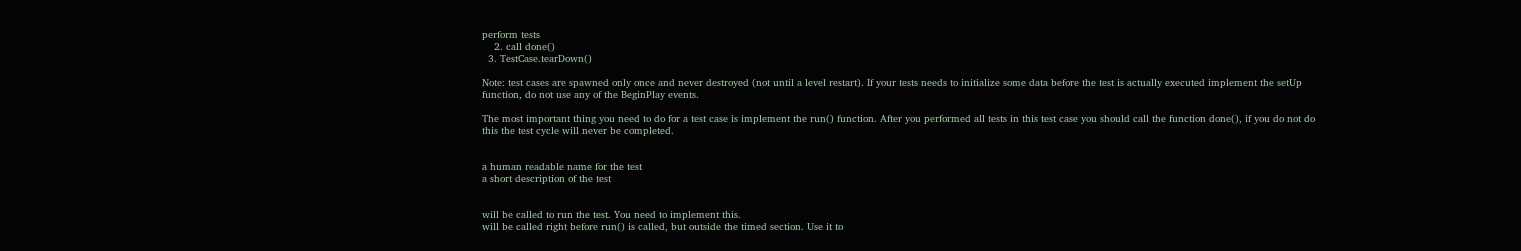perform tests
    2. call done()
  3. TestCase.tearDown()

Note: test cases are spawned only once and never destroyed (not until a level restart). If your tests needs to initialize some data before the test is actually executed implement the setUp function, do not use any of the BeginPlay events.

The most important thing you need to do for a test case is implement the run() function. After you performed all tests in this test case you should call the function done(), if you do not do this the test cycle will never be completed.


a human readable name for the test
a short description of the test


will be called to run the test. You need to implement this.
will be called right before run() is called, but outside the timed section. Use it to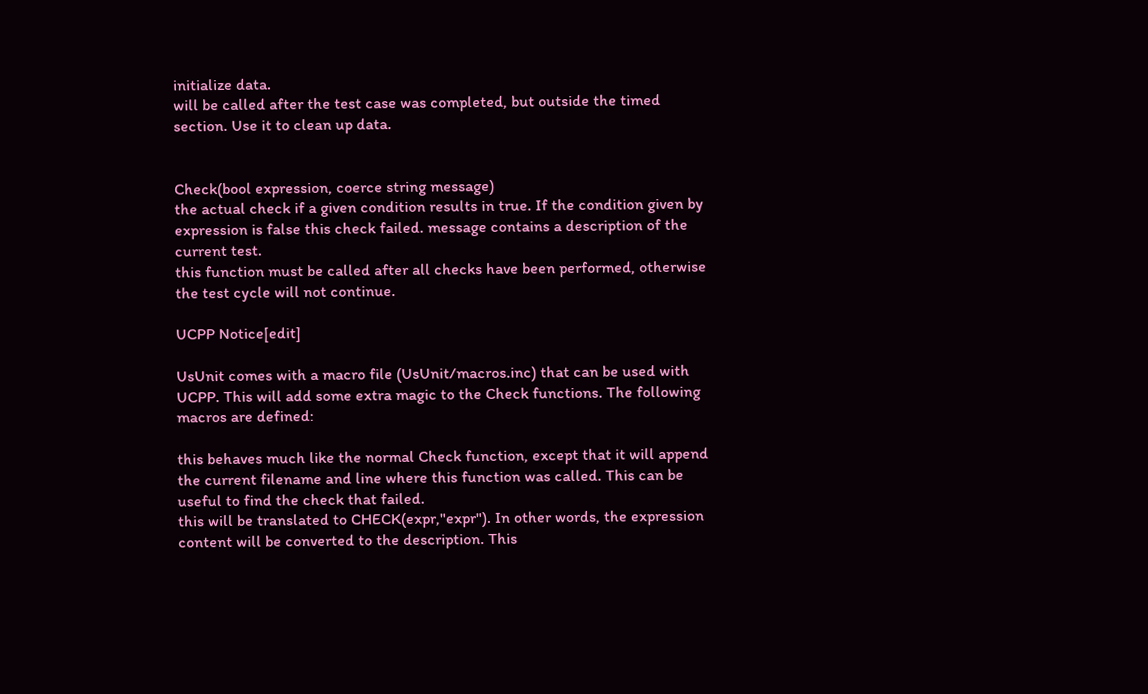initialize data.
will be called after the test case was completed, but outside the timed section. Use it to clean up data.


Check(bool expression, coerce string message)
the actual check if a given condition results in true. If the condition given by expression is false this check failed. message contains a description of the current test.
this function must be called after all checks have been performed, otherwise the test cycle will not continue.

UCPP Notice[edit]

UsUnit comes with a macro file (UsUnit/macros.inc) that can be used with UCPP. This will add some extra magic to the Check functions. The following macros are defined:

this behaves much like the normal Check function, except that it will append the current filename and line where this function was called. This can be useful to find the check that failed.
this will be translated to CHECK(expr,"expr"). In other words, the expression content will be converted to the description. This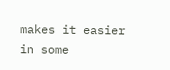makes it easier in some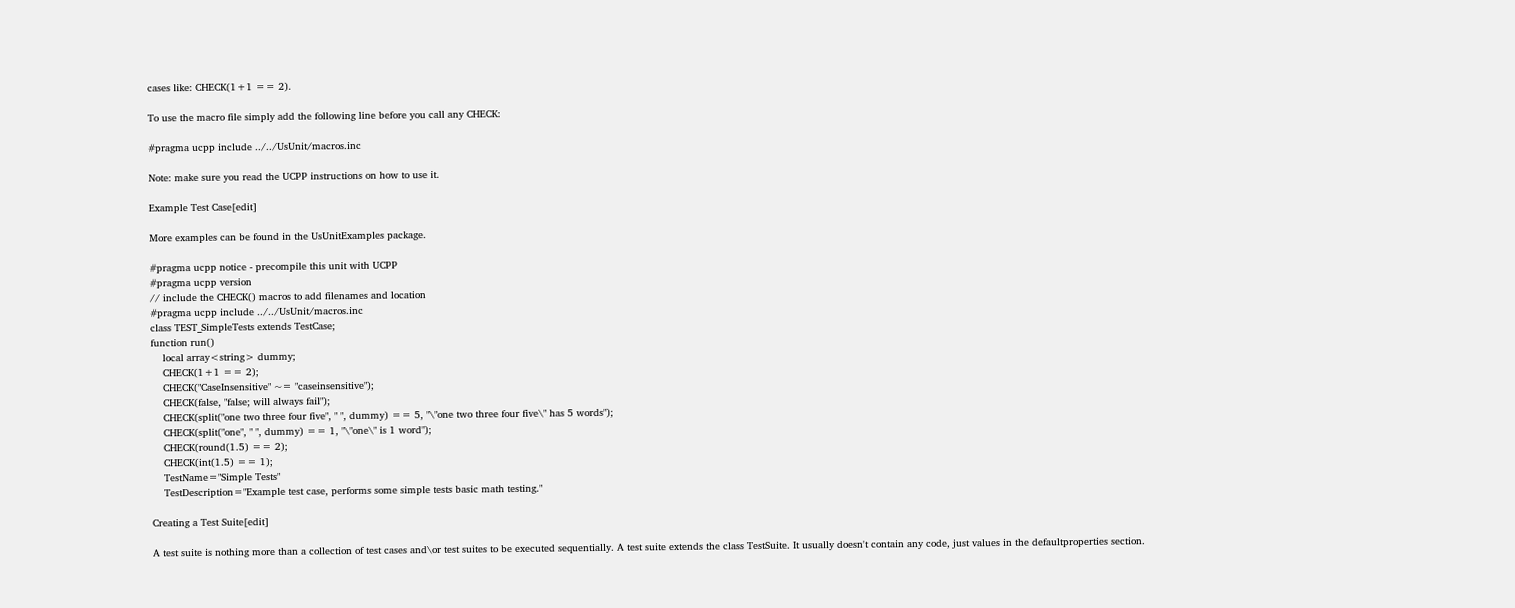cases like: CHECK(1+1 == 2).

To use the macro file simply add the following line before you call any CHECK:

#pragma ucpp include ../../UsUnit/macros.inc

Note: make sure you read the UCPP instructions on how to use it.

Example Test Case[edit]

More examples can be found in the UsUnitExamples package.

#pragma ucpp notice - precompile this unit with UCPP
#pragma ucpp version
// include the CHECK() macros to add filenames and location
#pragma ucpp include ../../UsUnit/macros.inc
class TEST_SimpleTests extends TestCase;
function run()
    local array<string> dummy;
    CHECK(1+1 == 2);
    CHECK("CaseInsensitive" ~= "caseinsensitive");
    CHECK(false, "false; will always fail");
    CHECK(split("one two three four five", " ", dummy) == 5, "\"one two three four five\" has 5 words");
    CHECK(split("one", " ", dummy) == 1, "\"one\" is 1 word");
    CHECK(round(1.5) == 2);
    CHECK(int(1.5) == 1);
    TestName="Simple Tests"
    TestDescription="Example test case, performs some simple tests basic math testing."

Creating a Test Suite[edit]

A test suite is nothing more than a collection of test cases and\or test suites to be executed sequentially. A test suite extends the class TestSuite. It usually doesn't contain any code, just values in the defaultproperties section.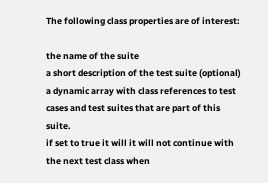The following class properties are of interest:

the name of the suite
a short description of the test suite (optional)
a dynamic array with class references to test cases and test suites that are part of this suite.
if set to true it will it will not continue with the next test class when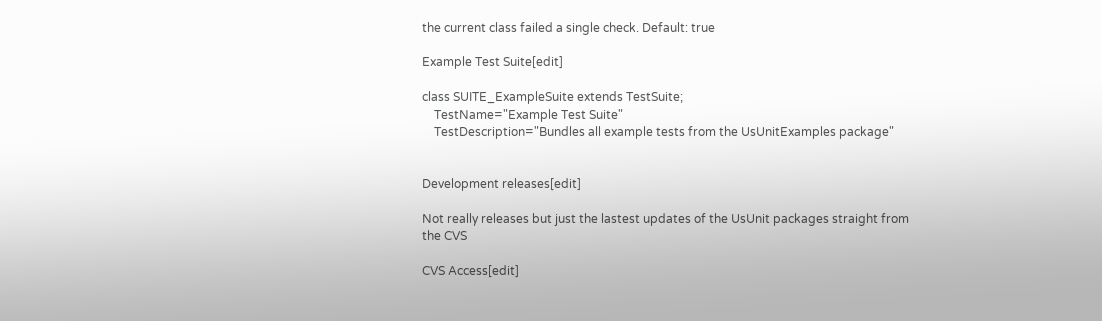the current class failed a single check. Default: true

Example Test Suite[edit]

class SUITE_ExampleSuite extends TestSuite;
    TestName="Example Test Suite"
    TestDescription="Bundles all example tests from the UsUnitExamples package"


Development releases[edit]

Not really releases but just the lastest updates of the UsUnit packages straight from the CVS

CVS Access[edit]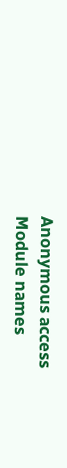Anonymous access
Module names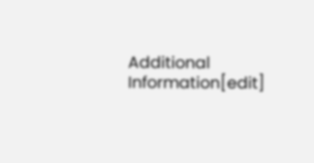Additional Information[edit]